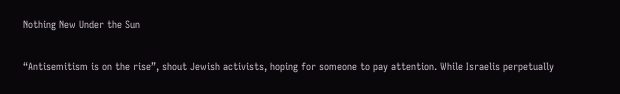Nothing New Under the Sun

“Antisemitism is on the rise”, shout Jewish activists, hoping for someone to pay attention. While Israelis perpetually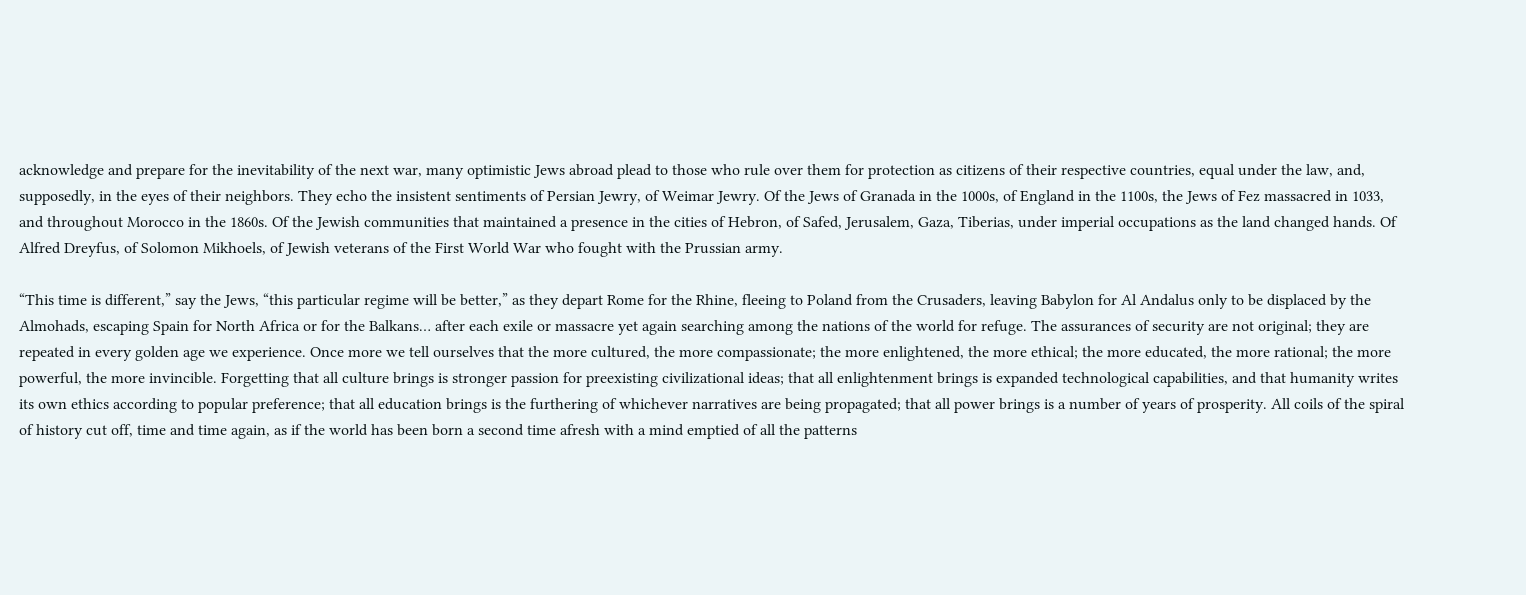acknowledge and prepare for the inevitability of the next war, many optimistic Jews abroad plead to those who rule over them for protection as citizens of their respective countries, equal under the law, and, supposedly, in the eyes of their neighbors. They echo the insistent sentiments of Persian Jewry, of Weimar Jewry. Of the Jews of Granada in the 1000s, of England in the 1100s, the Jews of Fez massacred in 1033, and throughout Morocco in the 1860s. Of the Jewish communities that maintained a presence in the cities of Hebron, of Safed, Jerusalem, Gaza, Tiberias, under imperial occupations as the land changed hands. Of Alfred Dreyfus, of Solomon Mikhoels, of Jewish veterans of the First World War who fought with the Prussian army.

“This time is different,” say the Jews, “this particular regime will be better,” as they depart Rome for the Rhine, fleeing to Poland from the Crusaders, leaving Babylon for Al Andalus only to be displaced by the Almohads, escaping Spain for North Africa or for the Balkans… after each exile or massacre yet again searching among the nations of the world for refuge. The assurances of security are not original; they are repeated in every golden age we experience. Once more we tell ourselves that the more cultured, the more compassionate; the more enlightened, the more ethical; the more educated, the more rational; the more powerful, the more invincible. Forgetting that all culture brings is stronger passion for preexisting civilizational ideas; that all enlightenment brings is expanded technological capabilities, and that humanity writes its own ethics according to popular preference; that all education brings is the furthering of whichever narratives are being propagated; that all power brings is a number of years of prosperity. All coils of the spiral of history cut off, time and time again, as if the world has been born a second time afresh with a mind emptied of all the patterns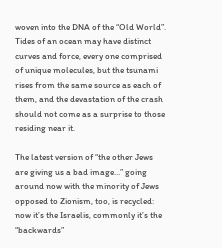woven into the DNA of the “Old World”. Tides of an ocean may have distinct curves and force, every one comprised of unique molecules, but the tsunami rises from the same source as each of them, and the devastation of the crash should not come as a surprise to those residing near it.

The latest version of “the other Jews are giving us a bad image…” going around now with the minority of Jews opposed to Zionism, too, is recycled: now it’s the Israelis, commonly it’s the “backwards”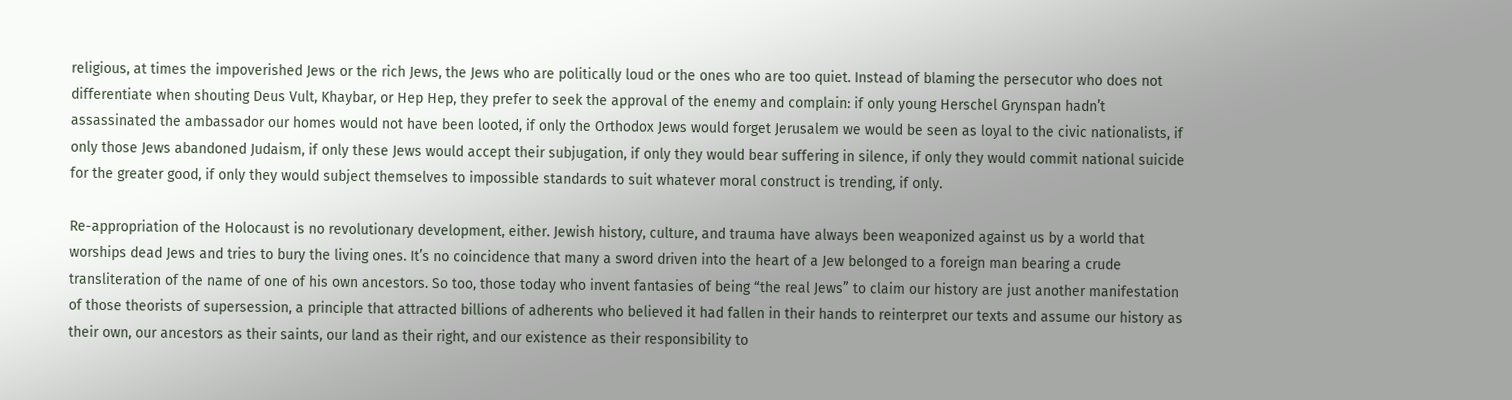religious, at times the impoverished Jews or the rich Jews, the Jews who are politically loud or the ones who are too quiet. Instead of blaming the persecutor who does not differentiate when shouting Deus Vult, Khaybar, or Hep Hep, they prefer to seek the approval of the enemy and complain: if only young Herschel Grynspan hadn’t assassinated the ambassador our homes would not have been looted, if only the Orthodox Jews would forget Jerusalem we would be seen as loyal to the civic nationalists, if only those Jews abandoned Judaism, if only these Jews would accept their subjugation, if only they would bear suffering in silence, if only they would commit national suicide for the greater good, if only they would subject themselves to impossible standards to suit whatever moral construct is trending, if only.

Re-appropriation of the Holocaust is no revolutionary development, either. Jewish history, culture, and trauma have always been weaponized against us by a world that worships dead Jews and tries to bury the living ones. It’s no coincidence that many a sword driven into the heart of a Jew belonged to a foreign man bearing a crude transliteration of the name of one of his own ancestors. So too, those today who invent fantasies of being “the real Jews” to claim our history are just another manifestation of those theorists of supersession, a principle that attracted billions of adherents who believed it had fallen in their hands to reinterpret our texts and assume our history as their own, our ancestors as their saints, our land as their right, and our existence as their responsibility to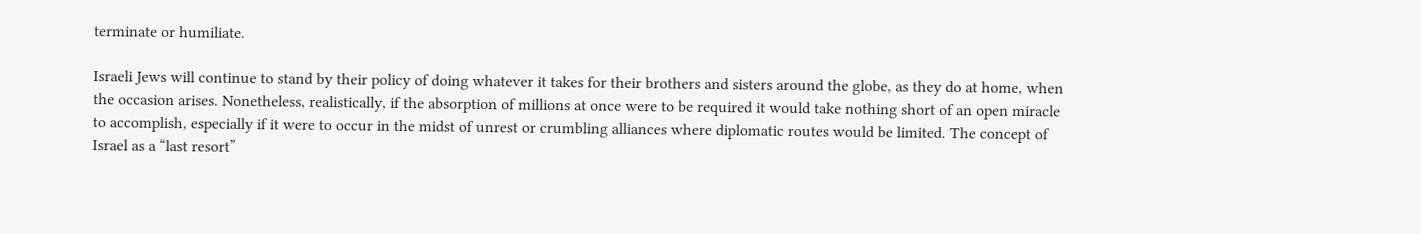terminate or humiliate.

Israeli Jews will continue to stand by their policy of doing whatever it takes for their brothers and sisters around the globe, as they do at home, when the occasion arises. Nonetheless, realistically, if the absorption of millions at once were to be required it would take nothing short of an open miracle to accomplish, especially if it were to occur in the midst of unrest or crumbling alliances where diplomatic routes would be limited. The concept of Israel as a “last resort”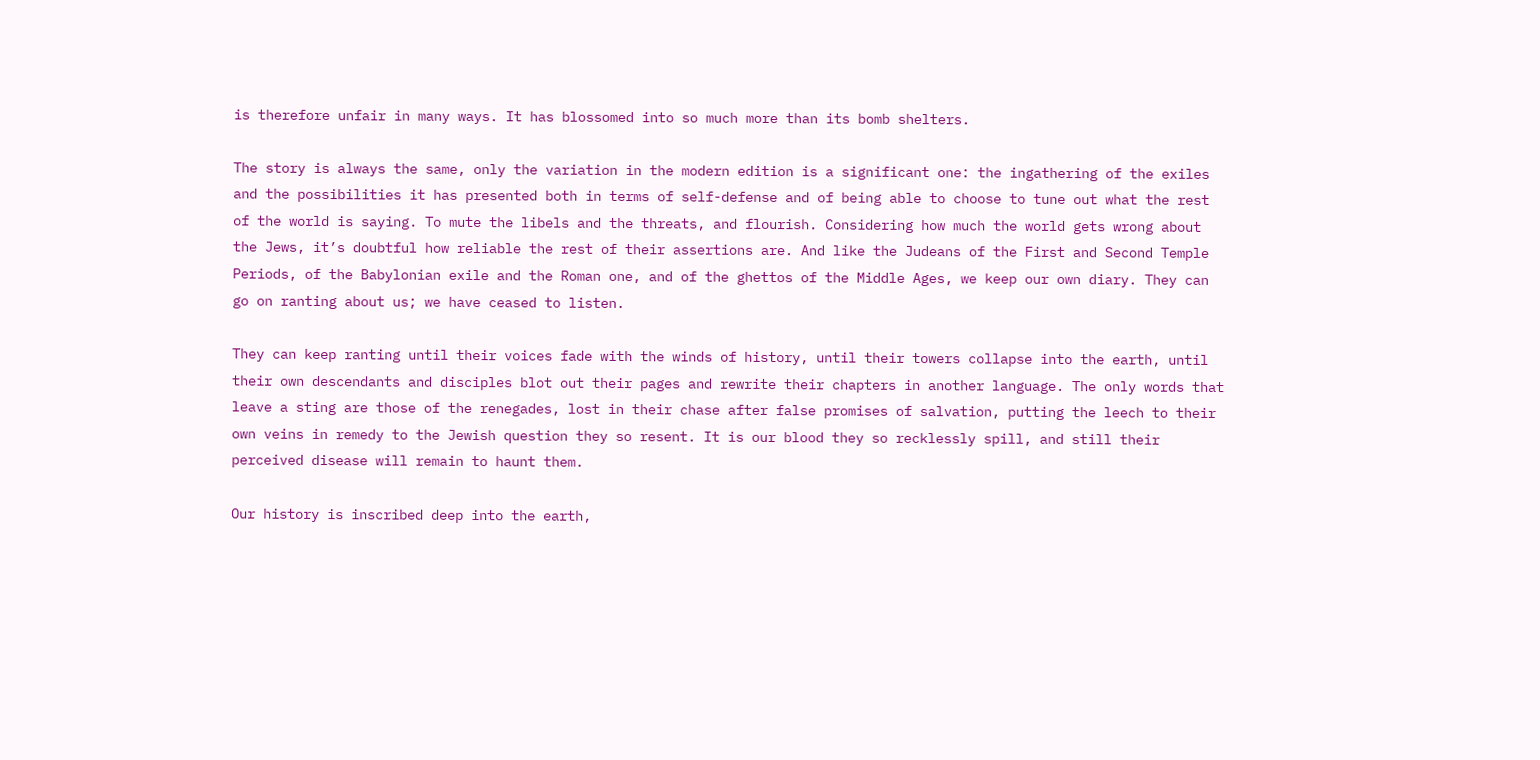is therefore unfair in many ways. It has blossomed into so much more than its bomb shelters.

The story is always the same, only the variation in the modern edition is a significant one: the ingathering of the exiles and the possibilities it has presented both in terms of self-defense and of being able to choose to tune out what the rest of the world is saying. To mute the libels and the threats, and flourish. Considering how much the world gets wrong about the Jews, it’s doubtful how reliable the rest of their assertions are. And like the Judeans of the First and Second Temple Periods, of the Babylonian exile and the Roman one, and of the ghettos of the Middle Ages, we keep our own diary. They can go on ranting about us; we have ceased to listen.

They can keep ranting until their voices fade with the winds of history, until their towers collapse into the earth, until their own descendants and disciples blot out their pages and rewrite their chapters in another language. The only words that leave a sting are those of the renegades, lost in their chase after false promises of salvation, putting the leech to their own veins in remedy to the Jewish question they so resent. It is our blood they so recklessly spill, and still their perceived disease will remain to haunt them.

Our history is inscribed deep into the earth,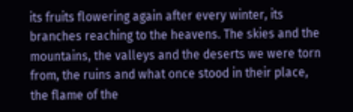its fruits flowering again after every winter, its branches reaching to the heavens. The skies and the mountains, the valleys and the deserts we were torn from, the ruins and what once stood in their place, the flame of the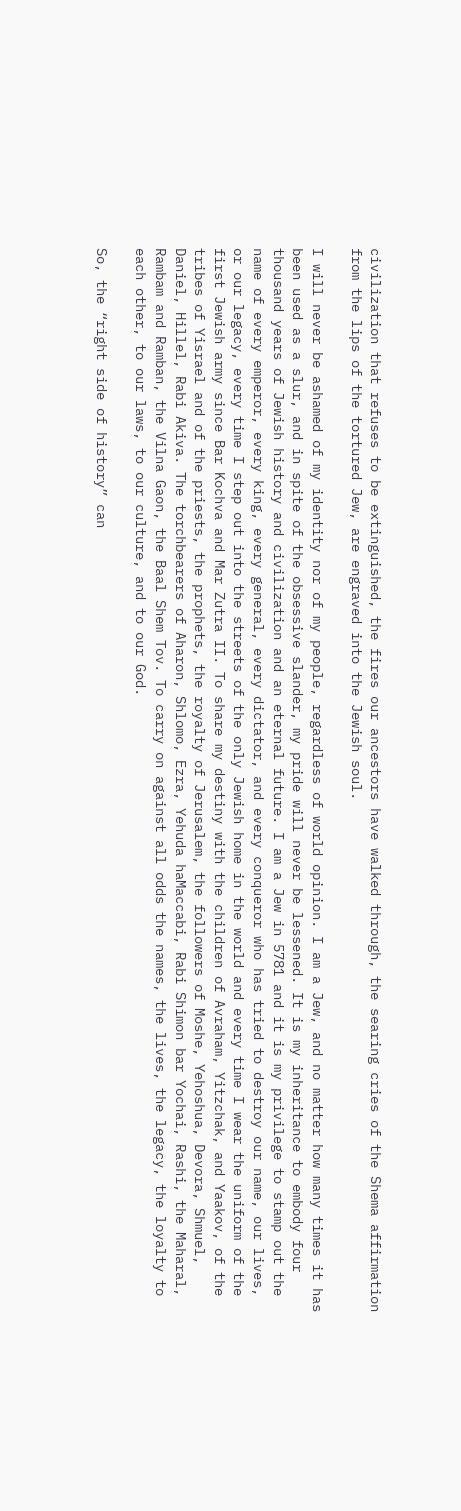civilization that refuses to be extinguished, the fires our ancestors have walked through, the searing cries of the Shema affirmation from the lips of the tortured Jew, are engraved into the Jewish soul.

I will never be ashamed of my identity nor of my people, regardless of world opinion. I am a Jew, and no matter how many times it has been used as a slur, and in spite of the obsessive slander, my pride will never be lessened. It is my inheritance to embody four thousand years of Jewish history and civilization and an eternal future. I am a Jew in 5781 and it is my privilege to stamp out the name of every emperor, every king, every general, every dictator, and every conqueror who has tried to destroy our name, our lives, or our legacy, every time I step out into the streets of the only Jewish home in the world and every time I wear the uniform of the first Jewish army since Bar Kochva and Mar Zutra II. To share my destiny with the children of Avraham, Yitzchak, and Yaakov, of the tribes of Yisrael and of the priests, the prophets, the royalty of Jerusalem, the followers of Moshe, Yehoshua, Devora, Shmuel, Daniel, Hillel, Rabi Akiva. The torchbearers of Aharon, Shlomo, Ezra, Yehuda haMaccabi, Rabi Shimon bar Yochai, Rashi, the Maharal, Rambam and Ramban, the Vilna Gaon, the Baal Shem Tov. To carry on against all odds the names, the lives, the legacy, the loyalty to each other, to our laws, to our culture, and to our God.

So, the “right side of history” can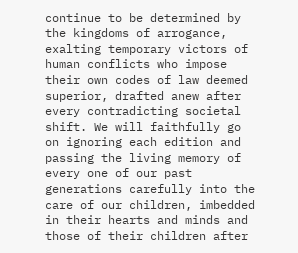continue to be determined by the kingdoms of arrogance, exalting temporary victors of human conflicts who impose their own codes of law deemed superior, drafted anew after every contradicting societal shift. We will faithfully go on ignoring each edition and passing the living memory of every one of our past generations carefully into the care of our children, imbedded in their hearts and minds and those of their children after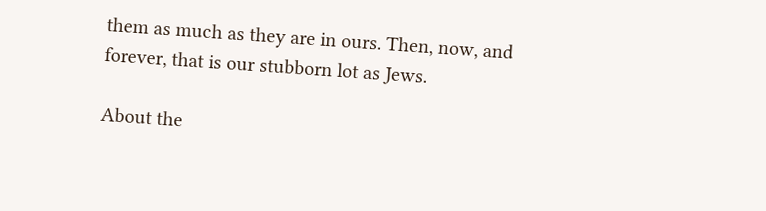them as much as they are in ours. Then, now, and forever, that is our stubborn lot as Jews.

About the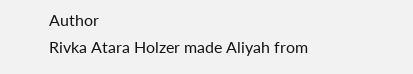Author
Rivka Atara Holzer made Aliyah from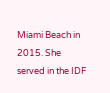Miami Beach in 2015. She served in the IDF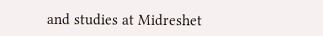and studies at Midreshet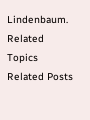Lindenbaum.
Related Topics
Related Posts